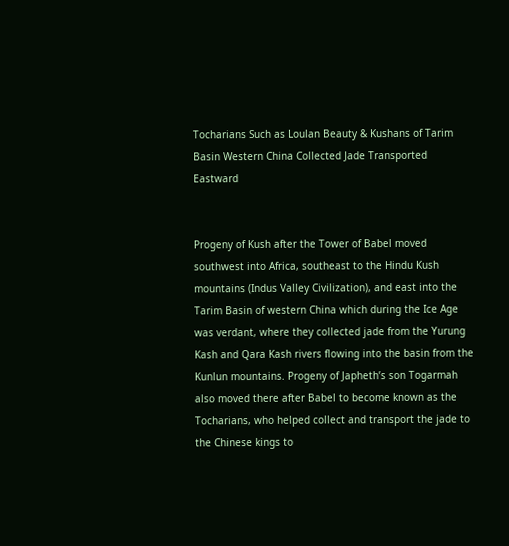Tocharians Such as Loulan Beauty & Kushans of Tarim Basin Western China Collected Jade Transported Eastward


Progeny of Kush after the Tower of Babel moved southwest into Africa, southeast to the Hindu Kush mountains (Indus Valley Civilization), and east into the Tarim Basin of western China which during the Ice Age was verdant, where they collected jade from the Yurung Kash and Qara Kash rivers flowing into the basin from the Kunlun mountains. Progeny of Japheth’s son Togarmah also moved there after Babel to become known as the Tocharians, who helped collect and transport the jade to the Chinese kings to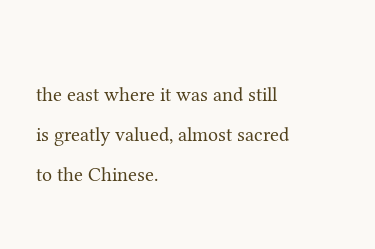the east where it was and still is greatly valued, almost sacred to the Chinese.